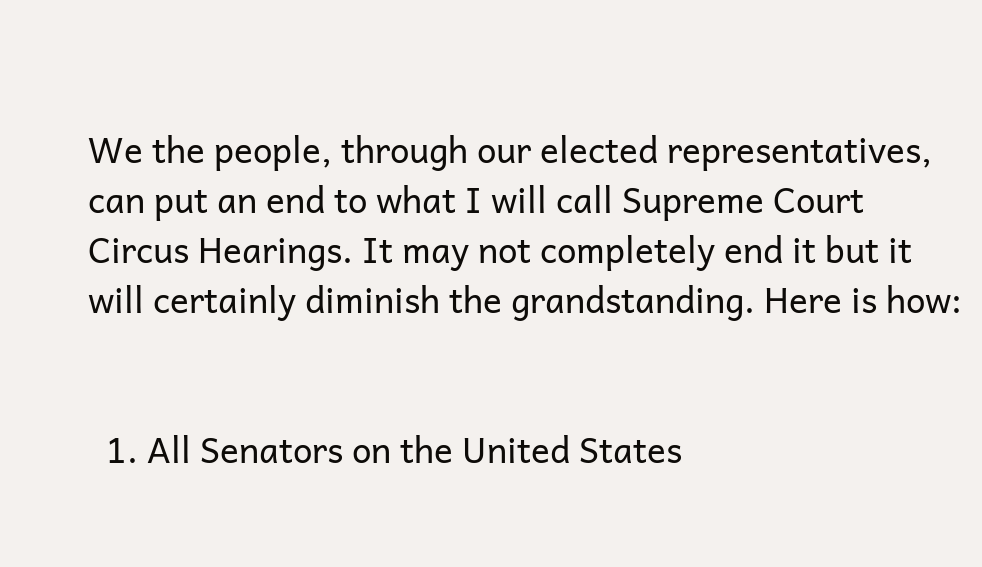We the people, through our elected representatives, can put an end to what I will call Supreme Court Circus Hearings. It may not completely end it but it will certainly diminish the grandstanding. Here is how:


  1. All Senators on the United States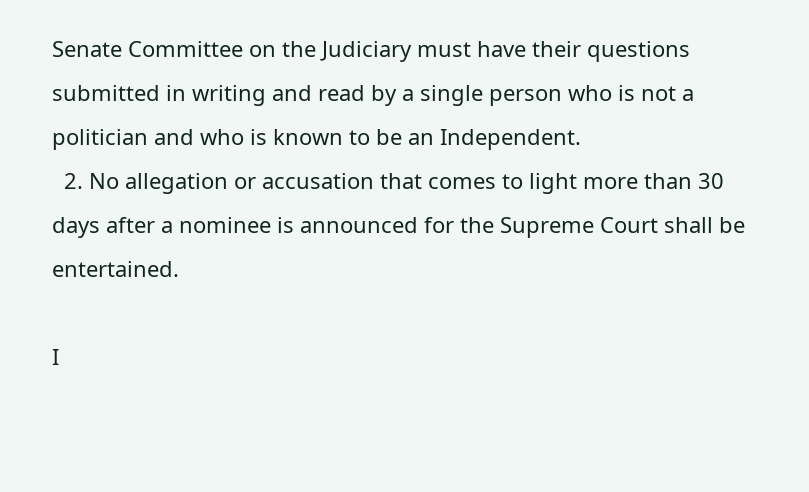Senate Committee on the Judiciary must have their questions submitted in writing and read by a single person who is not a politician and who is known to be an Independent.
  2. No allegation or accusation that comes to light more than 30 days after a nominee is announced for the Supreme Court shall be entertained.

I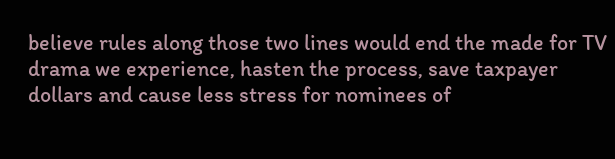believe rules along those two lines would end the made for TV drama we experience, hasten the process, save taxpayer dollars and cause less stress for nominees of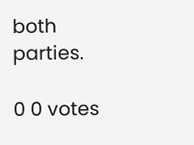both parties.

0 0 votes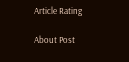Article Rating

About Post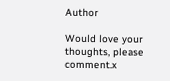Author

Would love your thoughts, please comment.x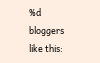%d bloggers like this: